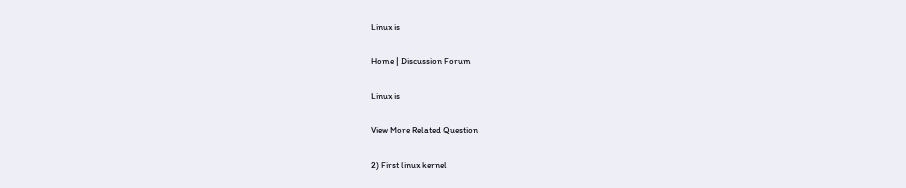Linux is

Home | Discussion Forum

Linux is

View More Related Question

2) First linux kernel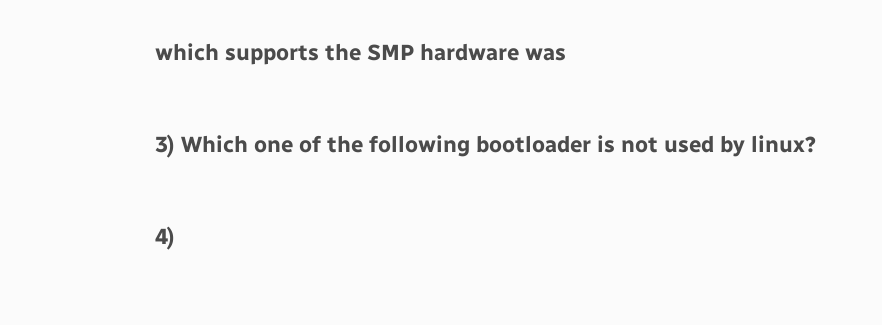which supports the SMP hardware was

3) Which one of the following bootloader is not used by linux?

4)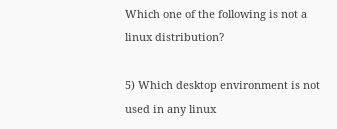Which one of the following is not a linux distribution?

5) Which desktop environment is not used in any linux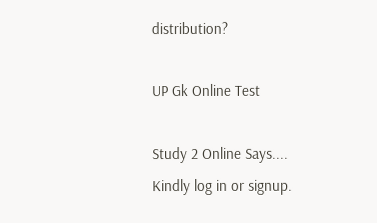distribution?

UP Gk Online Test

Study 2 Online Says....
Kindly log in or signup.